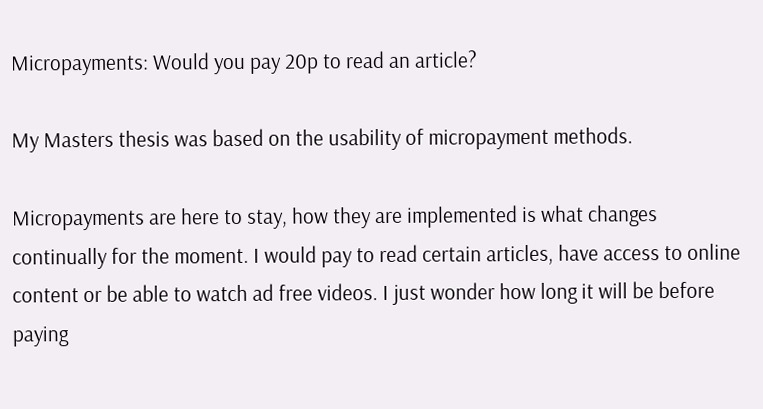Micropayments: Would you pay 20p to read an article?

My Masters thesis was based on the usability of micropayment methods.

Micropayments are here to stay, how they are implemented is what changes continually for the moment. I would pay to read certain articles, have access to online content or be able to watch ad free videos. I just wonder how long it will be before paying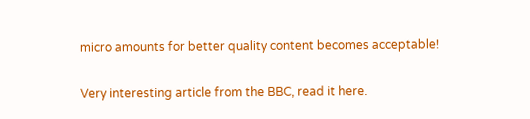micro amounts for better quality content becomes acceptable!

Very interesting article from the BBC, read it here.